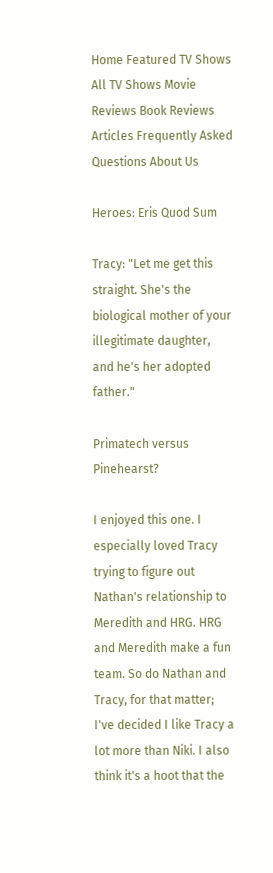Home Featured TV Shows All TV Shows Movie Reviews Book Reviews Articles Frequently Asked Questions About Us

Heroes: Eris Quod Sum

Tracy: "Let me get this straight. She's the biological mother of your illegitimate daughter, and he's her adopted father."

Primatech versus Pinehearst?

I enjoyed this one. I especially loved Tracy trying to figure out Nathan's relationship to Meredith and HRG. HRG and Meredith make a fun team. So do Nathan and Tracy, for that matter; I've decided I like Tracy a lot more than Niki. I also think it's a hoot that the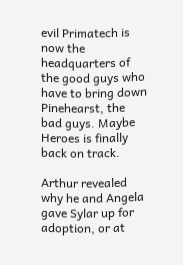evil Primatech is now the headquarters of the good guys who have to bring down Pinehearst, the bad guys. Maybe Heroes is finally back on track.

Arthur revealed why he and Angela gave Sylar up for adoption, or at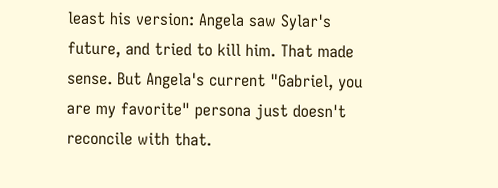least his version: Angela saw Sylar's future, and tried to kill him. That made sense. But Angela's current "Gabriel, you are my favorite" persona just doesn't reconcile with that.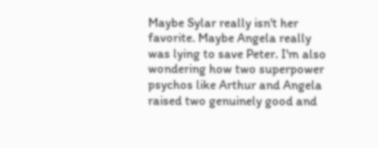Maybe Sylar really isn't her favorite. Maybe Angela really was lying to save Peter. I'm also wondering how two superpower psychos like Arthur and Angela raised two genuinely good and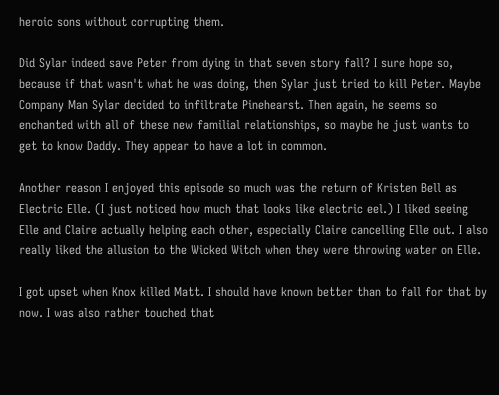heroic sons without corrupting them.

Did Sylar indeed save Peter from dying in that seven story fall? I sure hope so, because if that wasn't what he was doing, then Sylar just tried to kill Peter. Maybe Company Man Sylar decided to infiltrate Pinehearst. Then again, he seems so enchanted with all of these new familial relationships, so maybe he just wants to get to know Daddy. They appear to have a lot in common.

Another reason I enjoyed this episode so much was the return of Kristen Bell as Electric Elle. (I just noticed how much that looks like electric eel.) I liked seeing Elle and Claire actually helping each other, especially Claire cancelling Elle out. I also really liked the allusion to the Wicked Witch when they were throwing water on Elle.

I got upset when Knox killed Matt. I should have known better than to fall for that by now. I was also rather touched that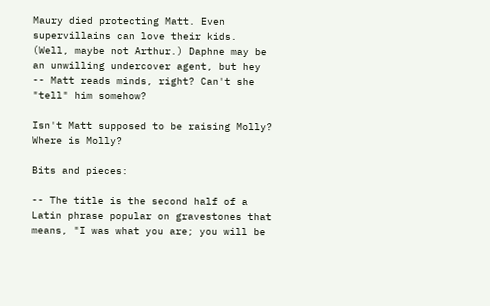Maury died protecting Matt. Even supervillains can love their kids. (Well, maybe not Arthur.) Daphne may be an unwilling undercover agent, but hey -- Matt reads minds, right? Can't she "tell" him somehow?

Isn't Matt supposed to be raising Molly? Where is Molly?

Bits and pieces:

-- The title is the second half of a Latin phrase popular on gravestones that means, "I was what you are; you will be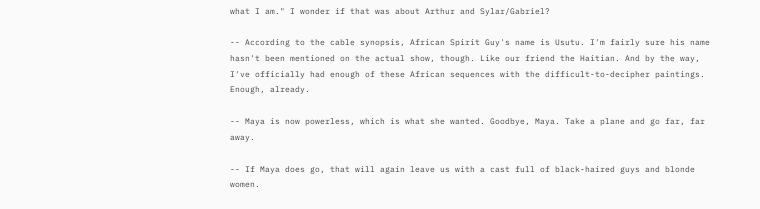what I am." I wonder if that was about Arthur and Sylar/Gabriel?

-- According to the cable synopsis, African Spirit Guy's name is Usutu. I'm fairly sure his name hasn't been mentioned on the actual show, though. Like our friend the Haitian. And by the way, I've officially had enough of these African sequences with the difficult-to-decipher paintings. Enough, already.

-- Maya is now powerless, which is what she wanted. Goodbye, Maya. Take a plane and go far, far away.

-- If Maya does go, that will again leave us with a cast full of black-haired guys and blonde women.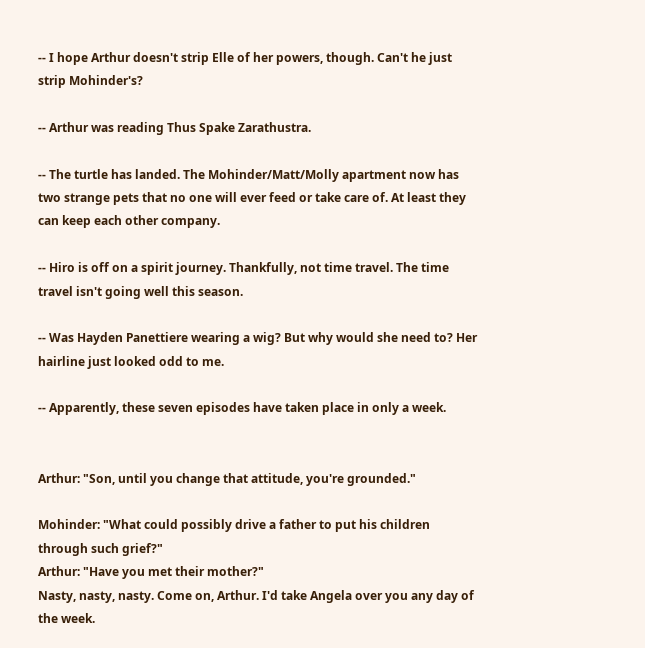-- I hope Arthur doesn't strip Elle of her powers, though. Can't he just strip Mohinder's?

-- Arthur was reading Thus Spake Zarathustra.

-- The turtle has landed. The Mohinder/Matt/Molly apartment now has two strange pets that no one will ever feed or take care of. At least they can keep each other company.

-- Hiro is off on a spirit journey. Thankfully, not time travel. The time travel isn't going well this season.

-- Was Hayden Panettiere wearing a wig? But why would she need to? Her hairline just looked odd to me.

-- Apparently, these seven episodes have taken place in only a week.


Arthur: "Son, until you change that attitude, you're grounded."

Mohinder: "What could possibly drive a father to put his children through such grief?"
Arthur: "Have you met their mother?"
Nasty, nasty, nasty. Come on, Arthur. I'd take Angela over you any day of the week.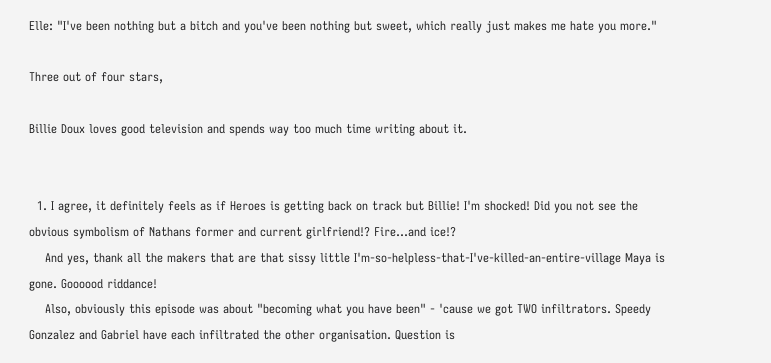Elle: "I've been nothing but a bitch and you've been nothing but sweet, which really just makes me hate you more."

Three out of four stars,

Billie Doux loves good television and spends way too much time writing about it.


  1. I agree, it definitely feels as if Heroes is getting back on track but Billie! I'm shocked! Did you not see the obvious symbolism of Nathans former and current girlfriend!? Fire...and ice!?
    And yes, thank all the makers that are that sissy little I'm-so-helpless-that-I've-killed-an-entire-village Maya is gone. Goooood riddance!
    Also, obviously this episode was about "becoming what you have been" - 'cause we got TWO infiltrators. Speedy Gonzalez and Gabriel have each infiltrated the other organisation. Question is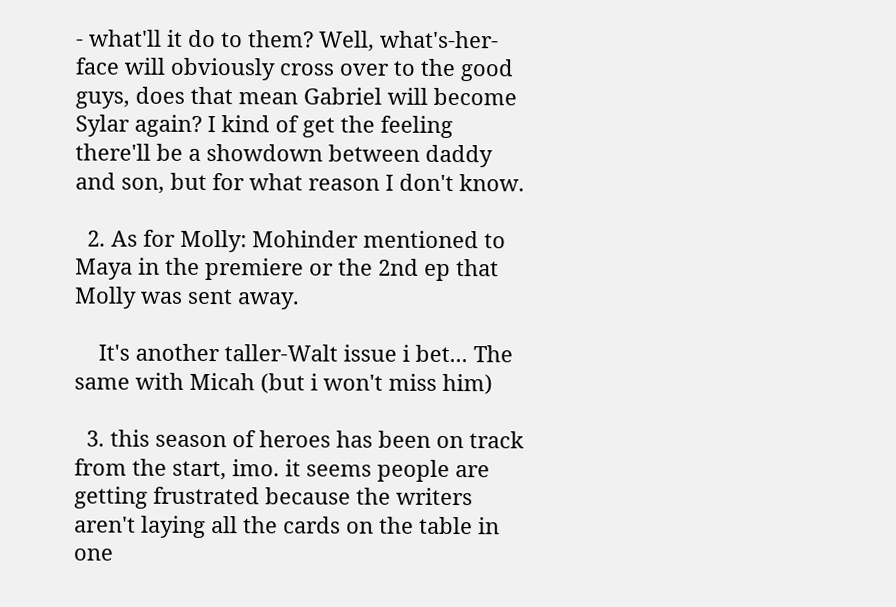- what'll it do to them? Well, what's-her-face will obviously cross over to the good guys, does that mean Gabriel will become Sylar again? I kind of get the feeling there'll be a showdown between daddy and son, but for what reason I don't know.

  2. As for Molly: Mohinder mentioned to Maya in the premiere or the 2nd ep that Molly was sent away.

    It's another taller-Walt issue i bet... The same with Micah (but i won't miss him)

  3. this season of heroes has been on track from the start, imo. it seems people are getting frustrated because the writers aren't laying all the cards on the table in one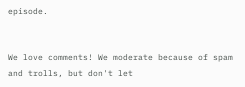episode.


We love comments! We moderate because of spam and trolls, but don't let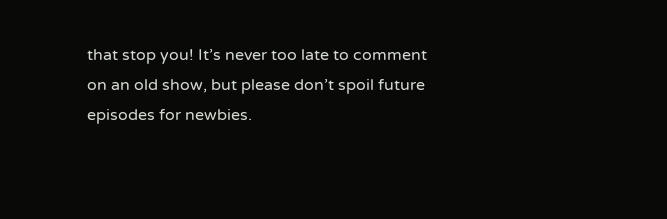that stop you! It’s never too late to comment on an old show, but please don’t spoil future episodes for newbies.